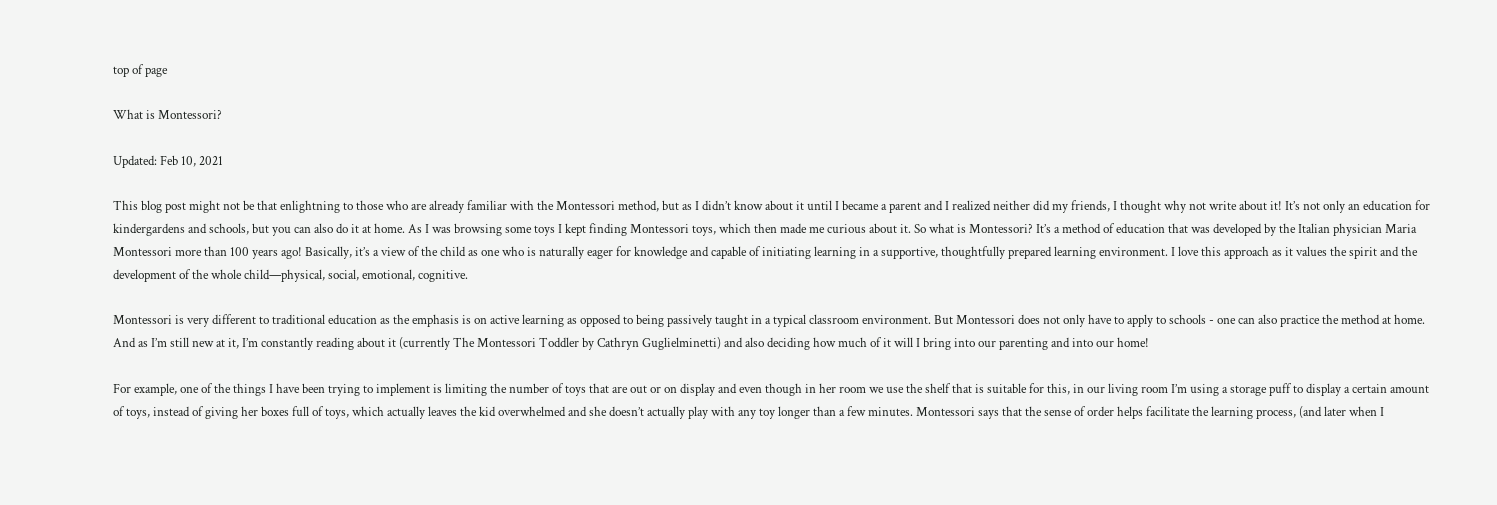top of page

What is Montessori?

Updated: Feb 10, 2021

This blog post might not be that enlightning to those who are already familiar with the Montessori method, but as I didn’t know about it until I became a parent and I realized neither did my friends, I thought why not write about it! It’s not only an education for kindergardens and schools, but you can also do it at home. As I was browsing some toys I kept finding Montessori toys, which then made me curious about it. So what is Montessori? It’s a method of education that was developed by the Italian physician Maria Montessori more than 100 years ago! Basically, it’s a view of the child as one who is naturally eager for knowledge and capable of initiating learning in a supportive, thoughtfully prepared learning environment. I love this approach as it values the spirit and the development of the whole child—physical, social, emotional, cognitive.

Montessori is very different to traditional education as the emphasis is on active learning as opposed to being passively taught in a typical classroom environment. But Montessori does not only have to apply to schools - one can also practice the method at home. And as I’m still new at it, I’m constantly reading about it (currently The Montessori Toddler by Cathryn Guglielminetti) and also deciding how much of it will I bring into our parenting and into our home!

For example, one of the things I have been trying to implement is limiting the number of toys that are out or on display and even though in her room we use the shelf that is suitable for this, in our living room I’m using a storage puff to display a certain amount of toys, instead of giving her boxes full of toys, which actually leaves the kid overwhelmed and she doesn’t actually play with any toy longer than a few minutes. Montessori says that the sense of order helps facilitate the learning process, (and later when I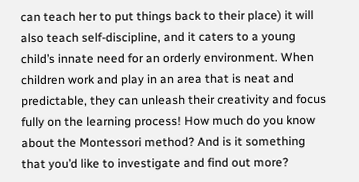can teach her to put things back to their place) it will also teach self-discipline, and it caters to a young child’s innate need for an orderly environment. When children work and play in an area that is neat and predictable, they can unleash their creativity and focus fully on the learning process! How much do you know about the Montessori method? And is it something that you’d like to investigate and find out more?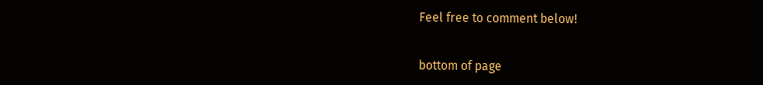Feel free to comment below!


bottom of page